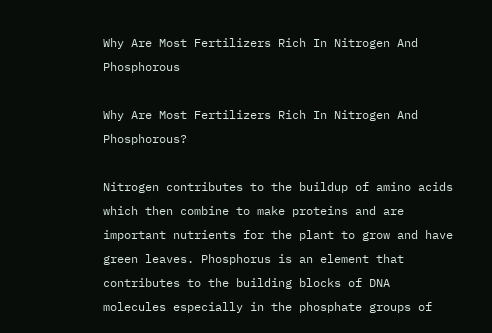Why Are Most Fertilizers Rich In Nitrogen And Phosphorous

Why Are Most Fertilizers Rich In Nitrogen And Phosphorous?

Nitrogen contributes to the buildup of amino acids which then combine to make proteins and are important nutrients for the plant to grow and have green leaves. Phosphorus is an element that contributes to the building blocks of DNA molecules especially in the phosphate groups of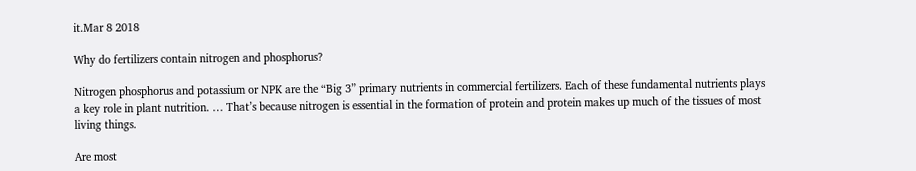it.Mar 8 2018

Why do fertilizers contain nitrogen and phosphorus?

Nitrogen phosphorus and potassium or NPK are the “Big 3” primary nutrients in commercial fertilizers. Each of these fundamental nutrients plays a key role in plant nutrition. … That’s because nitrogen is essential in the formation of protein and protein makes up much of the tissues of most living things.

Are most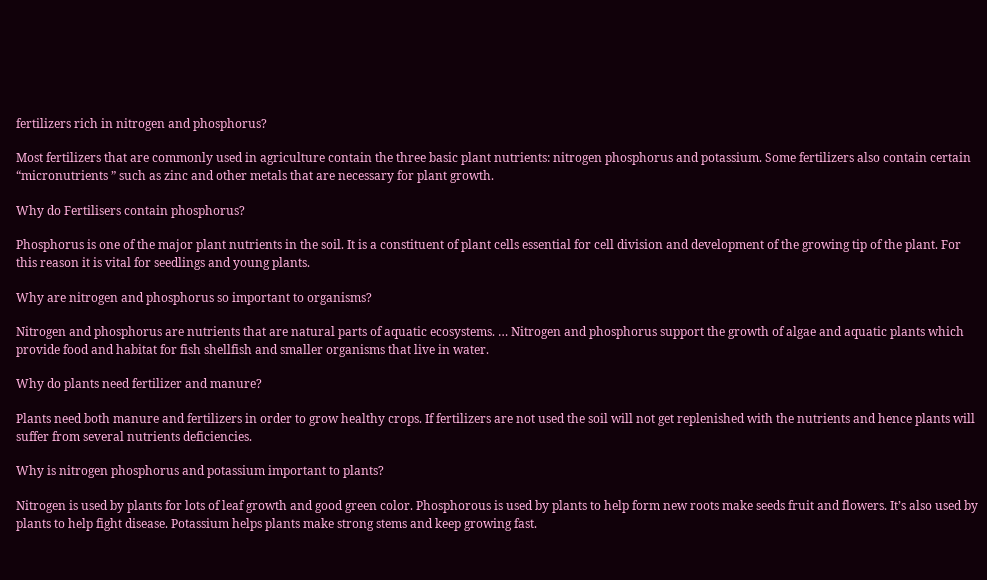fertilizers rich in nitrogen and phosphorus?

Most fertilizers that are commonly used in agriculture contain the three basic plant nutrients: nitrogen phosphorus and potassium. Some fertilizers also contain certain “micronutrients ” such as zinc and other metals that are necessary for plant growth.

Why do Fertilisers contain phosphorus?

Phosphorus is one of the major plant nutrients in the soil. It is a constituent of plant cells essential for cell division and development of the growing tip of the plant. For this reason it is vital for seedlings and young plants.

Why are nitrogen and phosphorus so important to organisms?

Nitrogen and phosphorus are nutrients that are natural parts of aquatic ecosystems. … Nitrogen and phosphorus support the growth of algae and aquatic plants which provide food and habitat for fish shellfish and smaller organisms that live in water.

Why do plants need fertilizer and manure?

Plants need both manure and fertilizers in order to grow healthy crops. If fertilizers are not used the soil will not get replenished with the nutrients and hence plants will suffer from several nutrients deficiencies.

Why is nitrogen phosphorus and potassium important to plants?

Nitrogen is used by plants for lots of leaf growth and good green color. Phosphorous is used by plants to help form new roots make seeds fruit and flowers. It’s also used by plants to help fight disease. Potassium helps plants make strong stems and keep growing fast.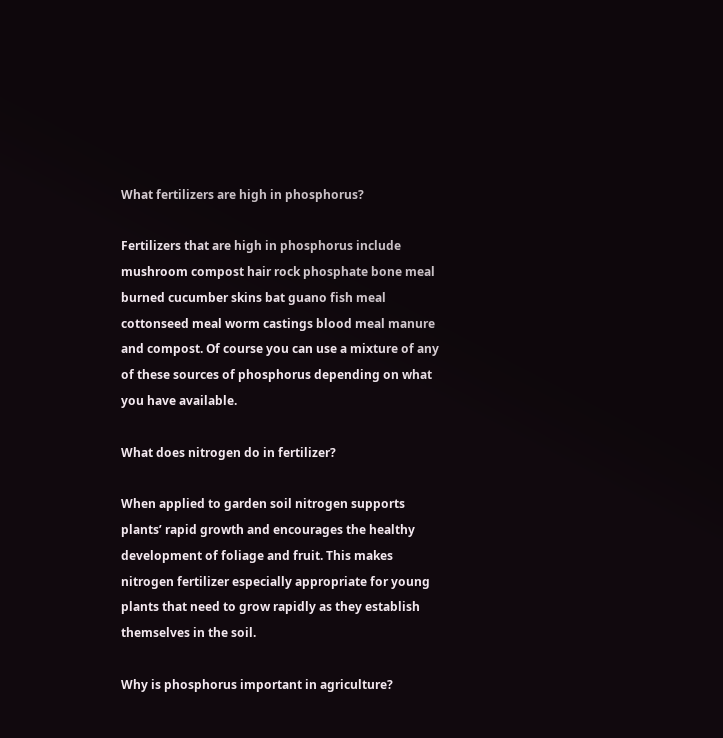What fertilizers are high in phosphorus?

Fertilizers that are high in phosphorus include mushroom compost hair rock phosphate bone meal burned cucumber skins bat guano fish meal cottonseed meal worm castings blood meal manure and compost. Of course you can use a mixture of any of these sources of phosphorus depending on what you have available.

What does nitrogen do in fertilizer?

When applied to garden soil nitrogen supports plants’ rapid growth and encourages the healthy development of foliage and fruit. This makes nitrogen fertilizer especially appropriate for young plants that need to grow rapidly as they establish themselves in the soil.

Why is phosphorus important in agriculture?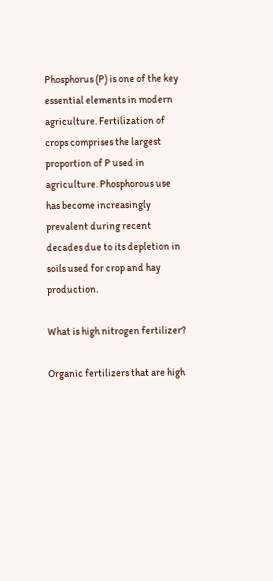Phosphorus (P) is one of the key essential elements in modern agriculture. Fertilization of crops comprises the largest proportion of P used in agriculture. Phosphorous use has become increasingly prevalent during recent decades due to its depletion in soils used for crop and hay production.

What is high nitrogen fertilizer?

Organic fertilizers that are high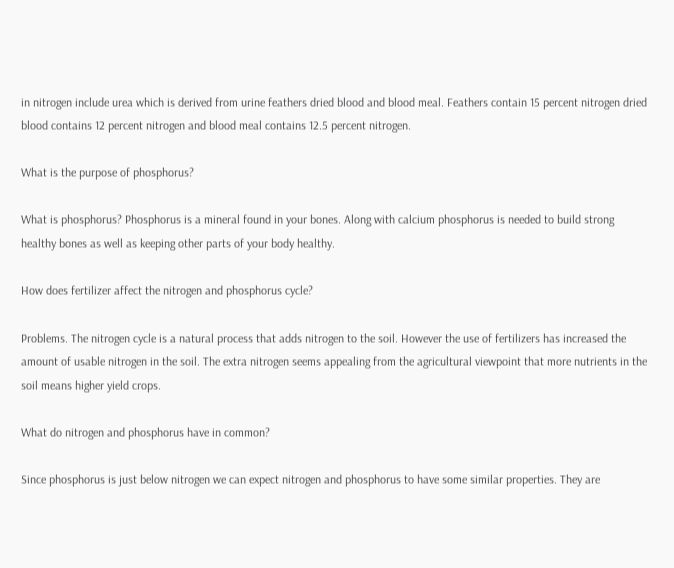in nitrogen include urea which is derived from urine feathers dried blood and blood meal. Feathers contain 15 percent nitrogen dried blood contains 12 percent nitrogen and blood meal contains 12.5 percent nitrogen.

What is the purpose of phosphorus?

What is phosphorus? Phosphorus is a mineral found in your bones. Along with calcium phosphorus is needed to build strong healthy bones as well as keeping other parts of your body healthy.

How does fertilizer affect the nitrogen and phosphorus cycle?

Problems. The nitrogen cycle is a natural process that adds nitrogen to the soil. However the use of fertilizers has increased the amount of usable nitrogen in the soil. The extra nitrogen seems appealing from the agricultural viewpoint that more nutrients in the soil means higher yield crops.

What do nitrogen and phosphorus have in common?

Since phosphorus is just below nitrogen we can expect nitrogen and phosphorus to have some similar properties. They are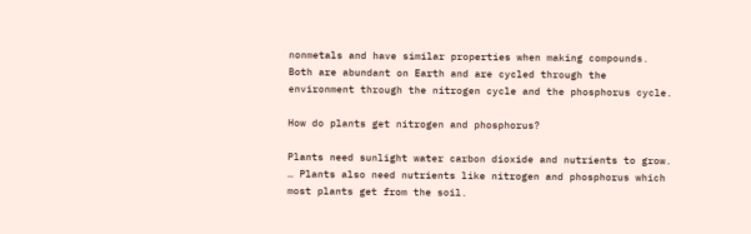nonmetals and have similar properties when making compounds. Both are abundant on Earth and are cycled through the environment through the nitrogen cycle and the phosphorus cycle.

How do plants get nitrogen and phosphorus?

Plants need sunlight water carbon dioxide and nutrients to grow. … Plants also need nutrients like nitrogen and phosphorus which most plants get from the soil.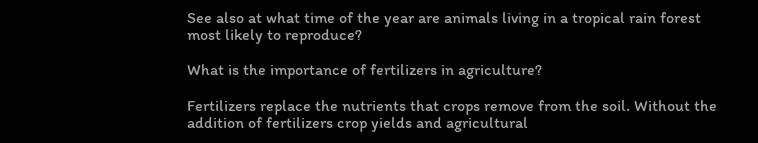See also at what time of the year are animals living in a tropical rain forest most likely to reproduce?

What is the importance of fertilizers in agriculture?

Fertilizers replace the nutrients that crops remove from the soil. Without the addition of fertilizers crop yields and agricultural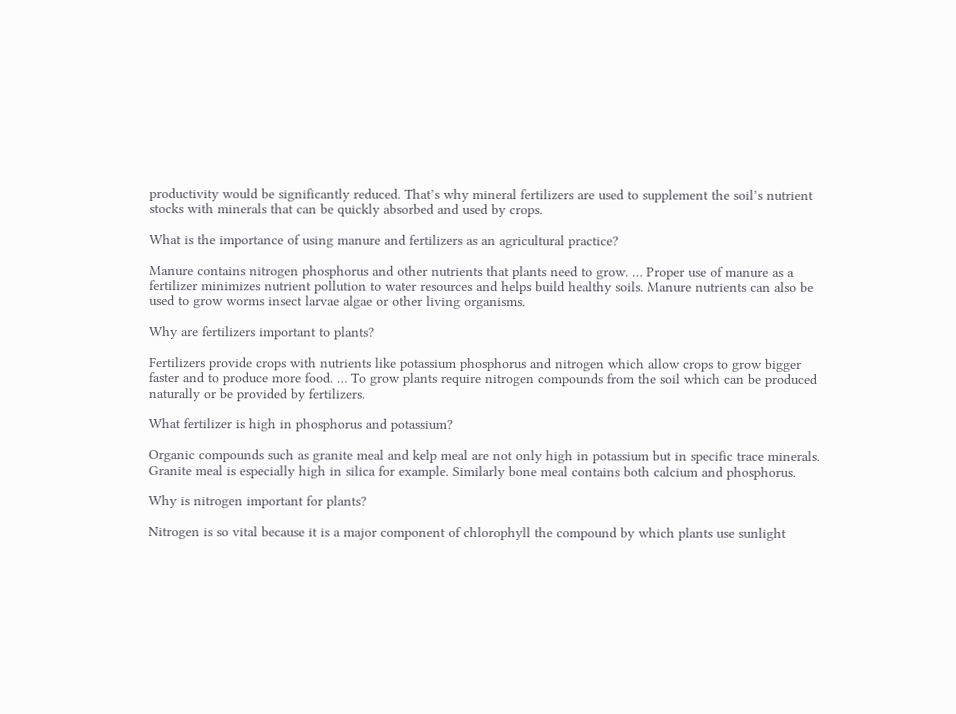productivity would be significantly reduced. That’s why mineral fertilizers are used to supplement the soil’s nutrient stocks with minerals that can be quickly absorbed and used by crops.

What is the importance of using manure and fertilizers as an agricultural practice?

Manure contains nitrogen phosphorus and other nutrients that plants need to grow. … Proper use of manure as a fertilizer minimizes nutrient pollution to water resources and helps build healthy soils. Manure nutrients can also be used to grow worms insect larvae algae or other living organisms.

Why are fertilizers important to plants?

Fertilizers provide crops with nutrients like potassium phosphorus and nitrogen which allow crops to grow bigger faster and to produce more food. … To grow plants require nitrogen compounds from the soil which can be produced naturally or be provided by fertilizers.

What fertilizer is high in phosphorus and potassium?

Organic compounds such as granite meal and kelp meal are not only high in potassium but in specific trace minerals. Granite meal is especially high in silica for example. Similarly bone meal contains both calcium and phosphorus.

Why is nitrogen important for plants?

Nitrogen is so vital because it is a major component of chlorophyll the compound by which plants use sunlight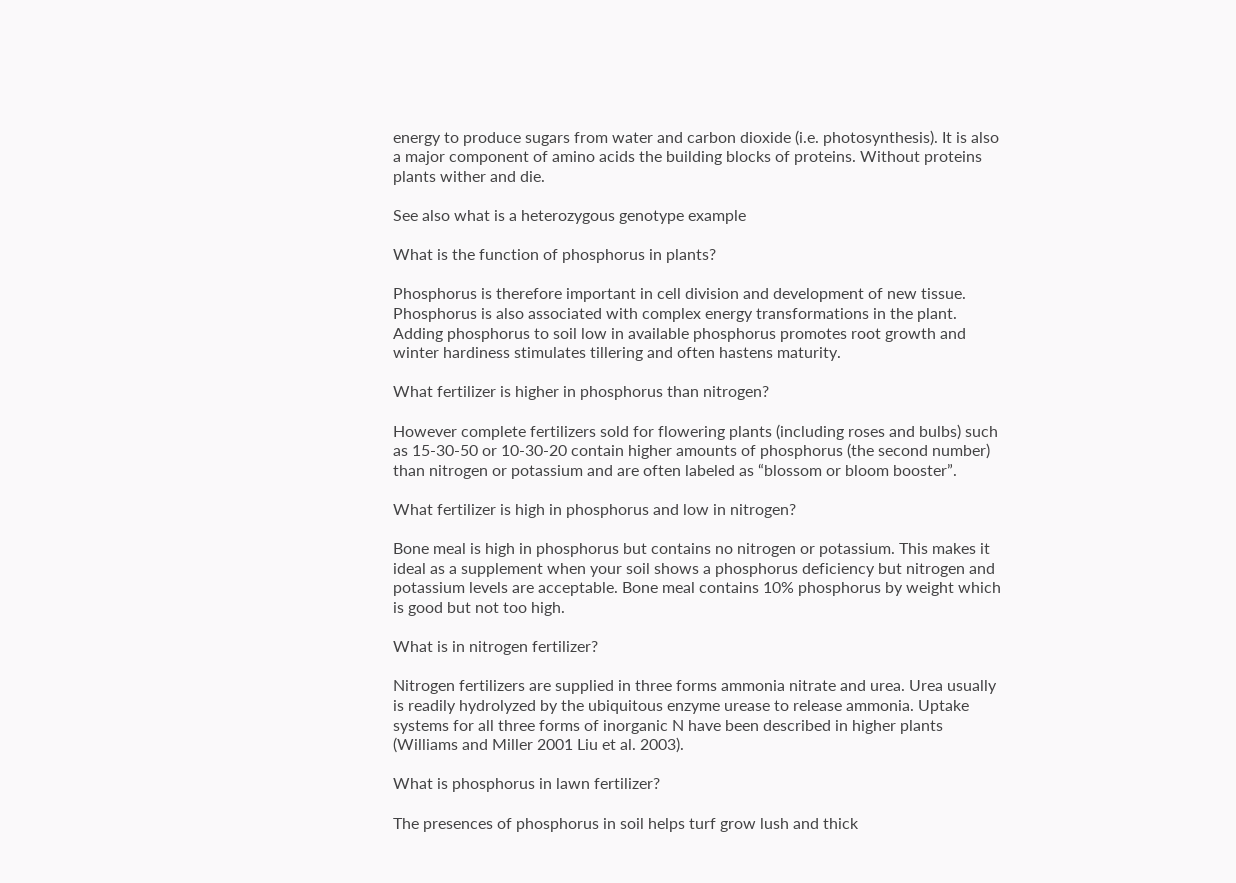energy to produce sugars from water and carbon dioxide (i.e. photosynthesis). It is also a major component of amino acids the building blocks of proteins. Without proteins plants wither and die.

See also what is a heterozygous genotype example

What is the function of phosphorus in plants?

Phosphorus is therefore important in cell division and development of new tissue. Phosphorus is also associated with complex energy transformations in the plant. Adding phosphorus to soil low in available phosphorus promotes root growth and winter hardiness stimulates tillering and often hastens maturity.

What fertilizer is higher in phosphorus than nitrogen?

However complete fertilizers sold for flowering plants (including roses and bulbs) such as 15-30-50 or 10-30-20 contain higher amounts of phosphorus (the second number) than nitrogen or potassium and are often labeled as “blossom or bloom booster”.

What fertilizer is high in phosphorus and low in nitrogen?

Bone meal is high in phosphorus but contains no nitrogen or potassium. This makes it ideal as a supplement when your soil shows a phosphorus deficiency but nitrogen and potassium levels are acceptable. Bone meal contains 10% phosphorus by weight which is good but not too high.

What is in nitrogen fertilizer?

Nitrogen fertilizers are supplied in three forms ammonia nitrate and urea. Urea usually is readily hydrolyzed by the ubiquitous enzyme urease to release ammonia. Uptake systems for all three forms of inorganic N have been described in higher plants (Williams and Miller 2001 Liu et al. 2003).

What is phosphorus in lawn fertilizer?

The presences of phosphorus in soil helps turf grow lush and thick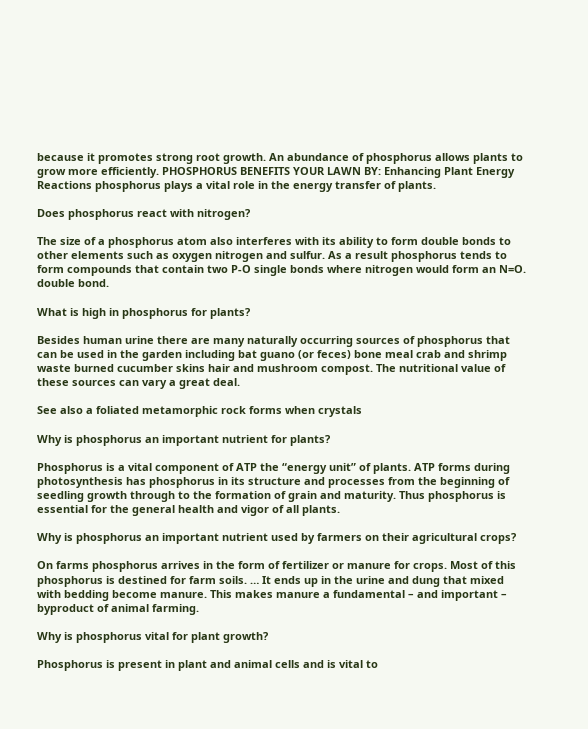because it promotes strong root growth. An abundance of phosphorus allows plants to grow more efficiently. PHOSPHORUS BENEFITS YOUR LAWN BY: Enhancing Plant Energy Reactions phosphorus plays a vital role in the energy transfer of plants.

Does phosphorus react with nitrogen?

The size of a phosphorus atom also interferes with its ability to form double bonds to other elements such as oxygen nitrogen and sulfur. As a result phosphorus tends to form compounds that contain two P-O single bonds where nitrogen would form an N=O. double bond.

What is high in phosphorus for plants?

Besides human urine there are many naturally occurring sources of phosphorus that can be used in the garden including bat guano (or feces) bone meal crab and shrimp waste burned cucumber skins hair and mushroom compost. The nutritional value of these sources can vary a great deal.

See also a foliated metamorphic rock forms when crystals

Why is phosphorus an important nutrient for plants?

Phosphorus is a vital component of ATP the “energy unit” of plants. ATP forms during photosynthesis has phosphorus in its structure and processes from the beginning of seedling growth through to the formation of grain and maturity. Thus phosphorus is essential for the general health and vigor of all plants.

Why is phosphorus an important nutrient used by farmers on their agricultural crops?

On farms phosphorus arrives in the form of fertilizer or manure for crops. Most of this phosphorus is destined for farm soils. … It ends up in the urine and dung that mixed with bedding become manure. This makes manure a fundamental – and important – byproduct of animal farming.

Why is phosphorus vital for plant growth?

Phosphorus is present in plant and animal cells and is vital to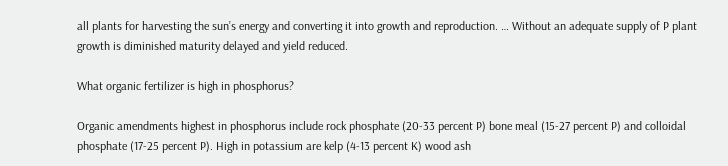all plants for harvesting the sun’s energy and converting it into growth and reproduction. … Without an adequate supply of P plant growth is diminished maturity delayed and yield reduced.

What organic fertilizer is high in phosphorus?

Organic amendments highest in phosphorus include rock phosphate (20-33 percent P) bone meal (15-27 percent P) and colloidal phosphate (17-25 percent P). High in potassium are kelp (4-13 percent K) wood ash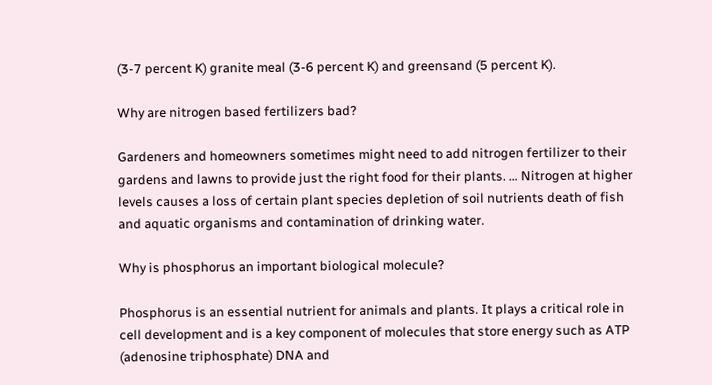(3-7 percent K) granite meal (3-6 percent K) and greensand (5 percent K).

Why are nitrogen based fertilizers bad?

Gardeners and homeowners sometimes might need to add nitrogen fertilizer to their gardens and lawns to provide just the right food for their plants. … Nitrogen at higher levels causes a loss of certain plant species depletion of soil nutrients death of fish and aquatic organisms and contamination of drinking water.

Why is phosphorus an important biological molecule?

Phosphorus is an essential nutrient for animals and plants. It plays a critical role in cell development and is a key component of molecules that store energy such as ATP (adenosine triphosphate) DNA and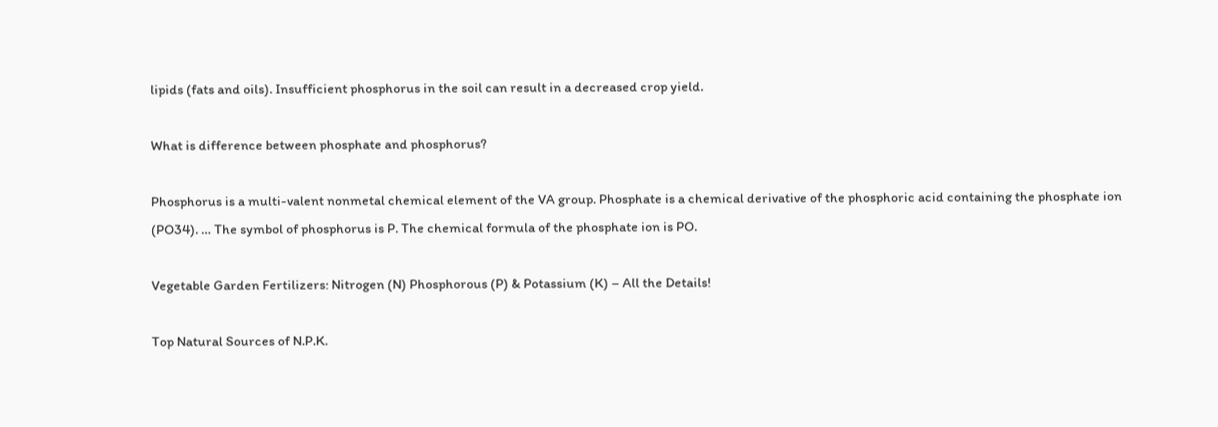lipids (fats and oils). Insufficient phosphorus in the soil can result in a decreased crop yield.

What is difference between phosphate and phosphorus?

Phosphorus is a multi-valent nonmetal chemical element of the VA group. Phosphate is a chemical derivative of the phosphoric acid containing the phosphate ion (PO34). … The symbol of phosphorus is P. The chemical formula of the phosphate ion is PO.

Vegetable Garden Fertilizers: Nitrogen (N) Phosphorous (P) & Potassium (K) – All the Details!

Top Natural Sources of N.P.K.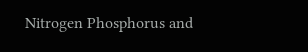Nitrogen Phosphorus and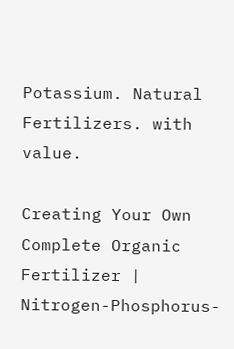Potassium. Natural Fertilizers. with value.

Creating Your Own Complete Organic Fertilizer | Nitrogen-Phosphorus-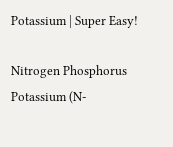Potassium | Super Easy!

Nitrogen Phosphorus Potassium (N-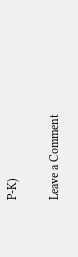P-K)

Leave a Comment